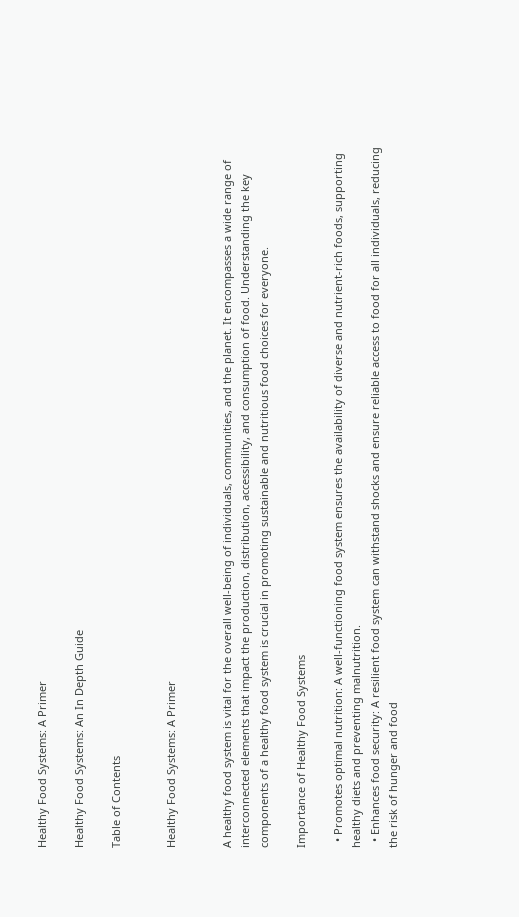Healthy Food Systems: A Primer

Healthy Food Systems: An In Depth Guide

Table of Contents


Healthy Food Systems: A Primer


A healthy food system is vital for the overall well-being of individuals, communities, and the planet. It encompasses a wide range of interconnected elements that impact the production, distribution, accessibility, and consumption of food. Understanding the key components of a healthy food system is crucial in promoting sustainable and nutritious food choices for everyone.

Importance of Healthy Food Systems

  • Promotes optimal nutrition: A well-functioning food system ensures the availability of diverse and nutrient-rich foods, supporting healthy diets and preventing malnutrition.
  • Enhances food security: A resilient food system can withstand shocks and ensure reliable access to food for all individuals, reducing the risk of hunger and food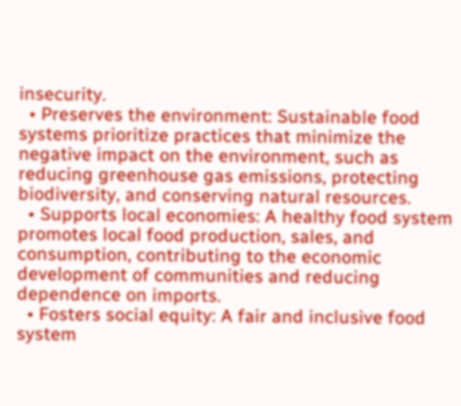insecurity.
  • Preserves the environment: Sustainable food systems prioritize practices that minimize the negative impact on the environment, such as reducing greenhouse gas emissions, protecting biodiversity, and conserving natural resources.
  • Supports local economies: A healthy food system promotes local food production, sales, and consumption, contributing to the economic development of communities and reducing dependence on imports.
  • Fosters social equity: A fair and inclusive food system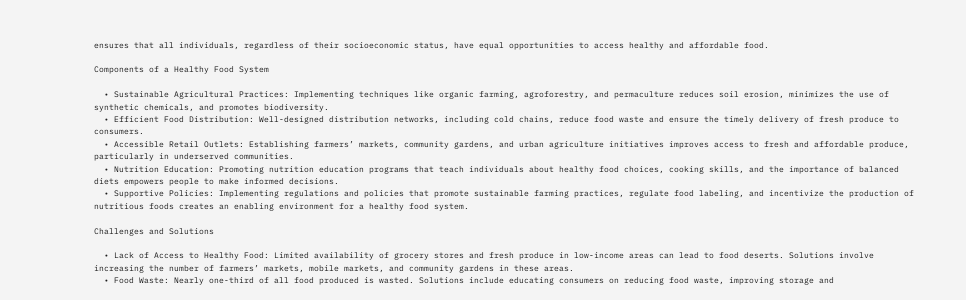ensures that all individuals, regardless of their socioeconomic status, have equal opportunities to access healthy and affordable food.

Components of a Healthy Food System

  • Sustainable Agricultural Practices: Implementing techniques like organic farming, agroforestry, and permaculture reduces soil erosion, minimizes the use of synthetic chemicals, and promotes biodiversity.
  • Efficient Food Distribution: Well-designed distribution networks, including cold chains, reduce food waste and ensure the timely delivery of fresh produce to consumers.
  • Accessible Retail Outlets: Establishing farmers’ markets, community gardens, and urban agriculture initiatives improves access to fresh and affordable produce, particularly in underserved communities.
  • Nutrition Education: Promoting nutrition education programs that teach individuals about healthy food choices, cooking skills, and the importance of balanced diets empowers people to make informed decisions.
  • Supportive Policies: Implementing regulations and policies that promote sustainable farming practices, regulate food labeling, and incentivize the production of nutritious foods creates an enabling environment for a healthy food system.

Challenges and Solutions

  • Lack of Access to Healthy Food: Limited availability of grocery stores and fresh produce in low-income areas can lead to food deserts. Solutions involve increasing the number of farmers’ markets, mobile markets, and community gardens in these areas.
  • Food Waste: Nearly one-third of all food produced is wasted. Solutions include educating consumers on reducing food waste, improving storage and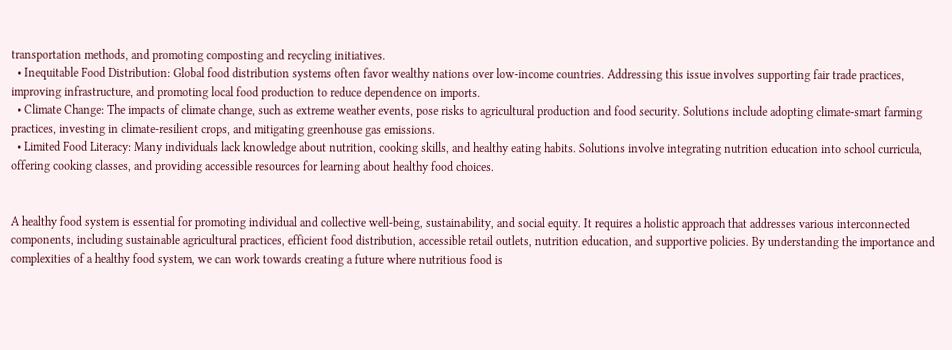transportation methods, and promoting composting and recycling initiatives.
  • Inequitable Food Distribution: Global food distribution systems often favor wealthy nations over low-income countries. Addressing this issue involves supporting fair trade practices, improving infrastructure, and promoting local food production to reduce dependence on imports.
  • Climate Change: The impacts of climate change, such as extreme weather events, pose risks to agricultural production and food security. Solutions include adopting climate-smart farming practices, investing in climate-resilient crops, and mitigating greenhouse gas emissions.
  • Limited Food Literacy: Many individuals lack knowledge about nutrition, cooking skills, and healthy eating habits. Solutions involve integrating nutrition education into school curricula, offering cooking classes, and providing accessible resources for learning about healthy food choices.


A healthy food system is essential for promoting individual and collective well-being, sustainability, and social equity. It requires a holistic approach that addresses various interconnected components, including sustainable agricultural practices, efficient food distribution, accessible retail outlets, nutrition education, and supportive policies. By understanding the importance and complexities of a healthy food system, we can work towards creating a future where nutritious food is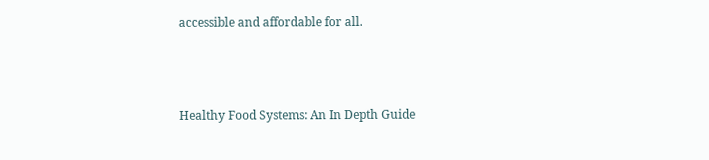accessible and affordable for all.



Healthy Food Systems: An In Depth Guide